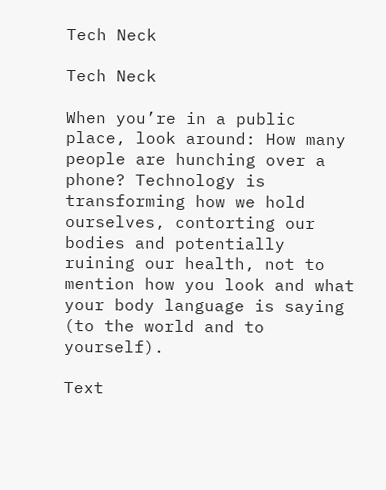Tech Neck

Tech Neck

When you’re in a public place, look around: How many people are hunching over a phone? Technology is transforming how we hold ourselves, contorting our bodies and potentially ruining our health, not to mention how you look and what your body language is saying (to the world and to yourself).

Text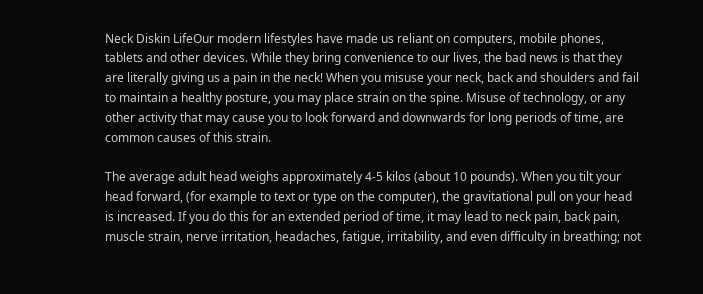Neck Diskin LifeOur modern lifestyles have made us reliant on computers, mobile phones, tablets and other devices. While they bring convenience to our lives, the bad news is that they are literally giving us a pain in the neck! When you misuse your neck, back and shoulders and fail to maintain a healthy posture, you may place strain on the spine. Misuse of technology, or any other activity that may cause you to look forward and downwards for long periods of time, are common causes of this strain.

The average adult head weighs approximately 4-5 kilos (about 10 pounds). When you tilt your head forward, (for example to text or type on the computer), the gravitational pull on your head is increased. If you do this for an extended period of time, it may lead to neck pain, back pain, muscle strain, nerve irritation, headaches, fatigue, irritability, and even difficulty in breathing; not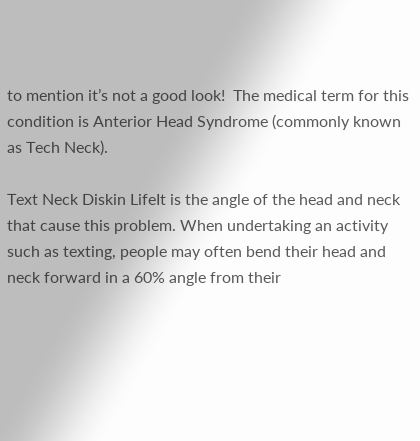to mention it’s not a good look!  The medical term for this condition is Anterior Head Syndrome (commonly known as Tech Neck).

Text Neck Diskin LifeIt is the angle of the head and neck that cause this problem. When undertaking an activity such as texting, people may often bend their head and neck forward in a 60% angle from their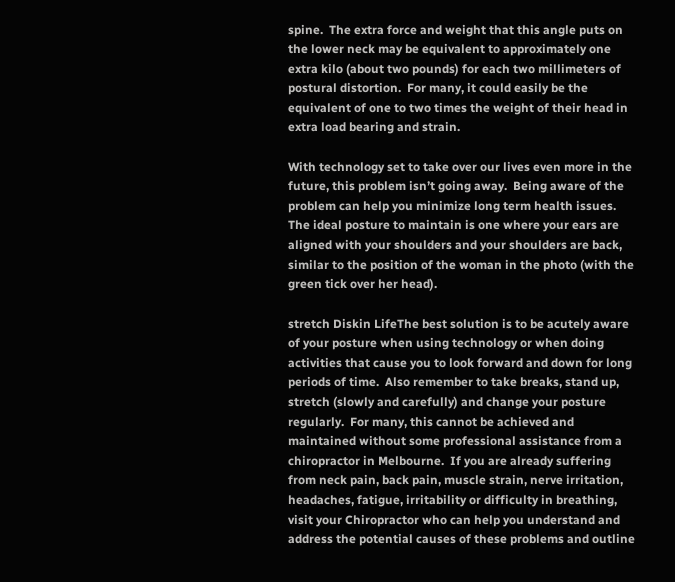spine.  The extra force and weight that this angle puts on the lower neck may be equivalent to approximately one extra kilo (about two pounds) for each two millimeters of postural distortion.  For many, it could easily be the equivalent of one to two times the weight of their head in extra load bearing and strain.

With technology set to take over our lives even more in the future, this problem isn’t going away.  Being aware of the problem can help you minimize long term health issues. The ideal posture to maintain is one where your ears are aligned with your shoulders and your shoulders are back, similar to the position of the woman in the photo (with the green tick over her head).

stretch Diskin LifeThe best solution is to be acutely aware of your posture when using technology or when doing activities that cause you to look forward and down for long periods of time.  Also remember to take breaks, stand up, stretch (slowly and carefully) and change your posture regularly.  For many, this cannot be achieved and maintained without some professional assistance from a chiropractor in Melbourne.  If you are already suffering from neck pain, back pain, muscle strain, nerve irritation, headaches, fatigue, irritability or difficulty in breathing, visit your Chiropractor who can help you understand and address the potential causes of these problems and outline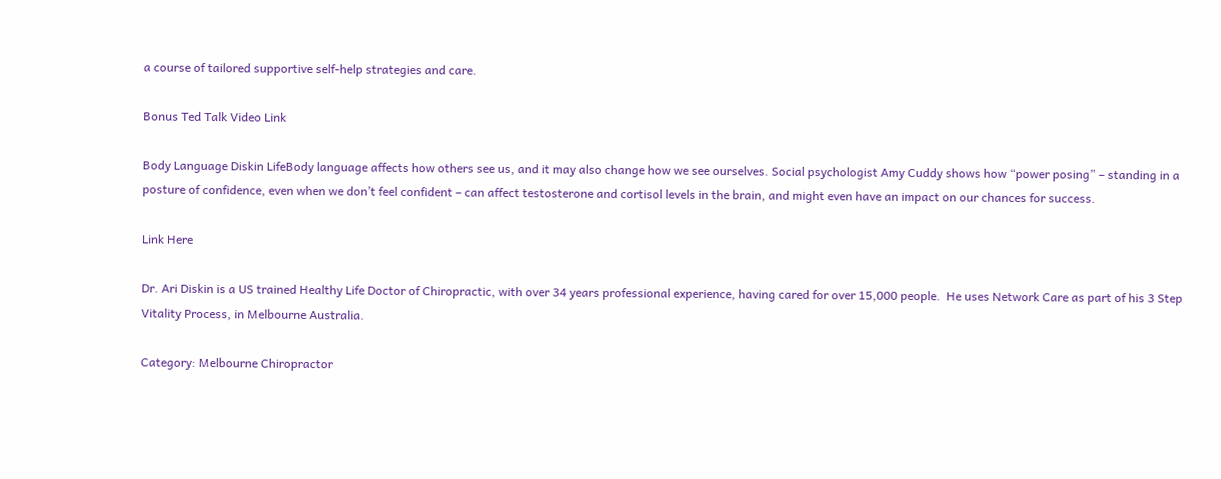a course of tailored supportive self-help strategies and care.

Bonus Ted Talk Video Link

Body Language Diskin LifeBody language affects how others see us, and it may also change how we see ourselves. Social psychologist Amy Cuddy shows how “power posing” – standing in a posture of confidence, even when we don’t feel confident – can affect testosterone and cortisol levels in the brain, and might even have an impact on our chances for success.

Link Here

Dr. Ari Diskin is a US trained Healthy Life Doctor of Chiropractic, with over 34 years professional experience, having cared for over 15,000 people.  He uses Network Care as part of his 3 Step Vitality Process, in Melbourne Australia.

Category: Melbourne Chiropractor